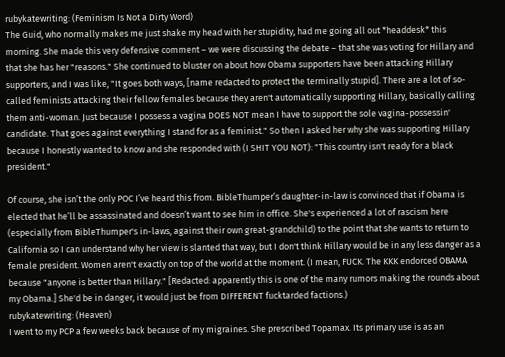rubykatewriting: (Feminism Is Not a Dirty Word)
The Guid, who normally makes me just shake my head with her stupidity, had me going all out *headdesk* this morning. She made this very defensive comment – we were discussing the debate – that she was voting for Hillary and that she has her "reasons." She continued to bluster on about how Obama supporters have been attacking Hillary supporters, and I was like, "It goes both ways, [name redacted to protect the terminally stupid]. There are a lot of so-called feminists attacking their fellow females because they aren't automatically supporting Hillary, basically calling them anti-woman. Just because I possess a vagina DOES NOT mean I have to support the sole vagina-possessin' candidate. That goes against everything I stand for as a feminist." So then I asked her why she was supporting Hillary because I honestly wanted to know and she responded with (I SHIT YOU NOT): "This country isn't ready for a black president."

Of course, she isn’t the only POC I’ve heard this from. BibleThumper’s daughter-in-law is convinced that if Obama is elected that he’ll be assassinated and doesn’t want to see him in office. She's experienced a lot of rascism here (especially from BibleThumper's in-laws, against their own great-grandchild) to the point that she wants to return to California so I can understand why her view is slanted that way, but I don't think Hillary would be in any less danger as a female president. Women aren't exactly on top of the world at the moment. (I mean, FUCK. The KKK endorced OBAMA because "anyone is better than Hillary." [Redacted: apparently this is one of the many rumors making the rounds about my Obama.] She'd be in danger, it would just be from DIFFERENT fucktarded factions.)
rubykatewriting: (Heaven)
I went to my PCP a few weeks back because of my migraines. She prescribed Topamax. Its primary use is as an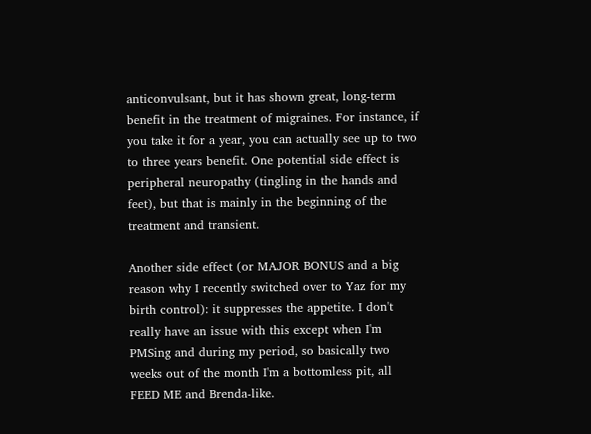anticonvulsant, but it has shown great, long-term benefit in the treatment of migraines. For instance, if you take it for a year, you can actually see up to two to three years benefit. One potential side effect is peripheral neuropathy (tingling in the hands and feet), but that is mainly in the beginning of the treatment and transient.

Another side effect (or MAJOR BONUS and a big reason why I recently switched over to Yaz for my birth control): it suppresses the appetite. I don't really have an issue with this except when I'm PMSing and during my period, so basically two weeks out of the month I'm a bottomless pit, all FEED ME and Brenda-like.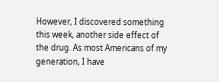However, I discovered something this week, another side effect of the drug. As most Americans of my generation, I have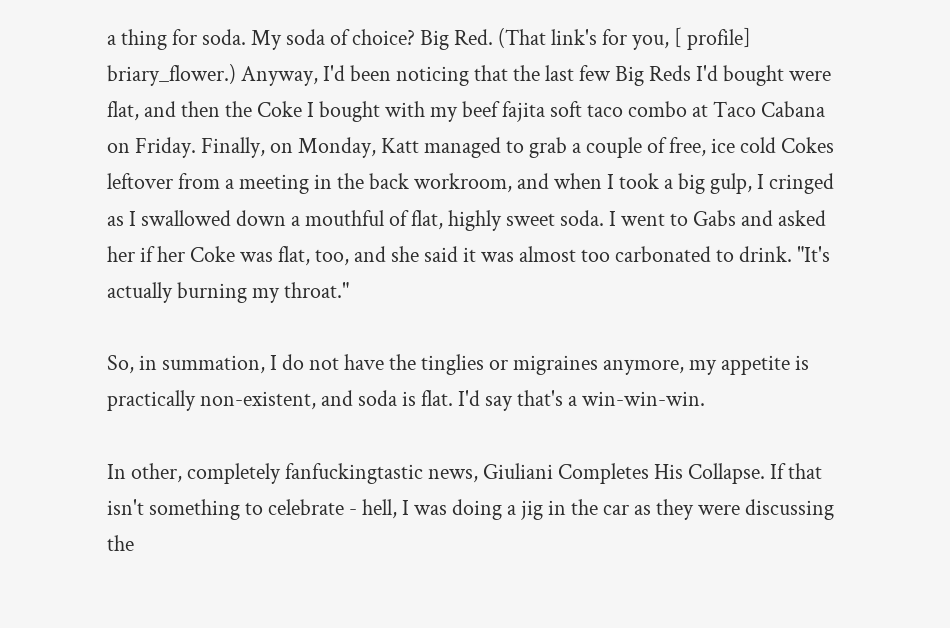a thing for soda. My soda of choice? Big Red. (That link's for you, [ profile] briary_flower.) Anyway, I'd been noticing that the last few Big Reds I'd bought were flat, and then the Coke I bought with my beef fajita soft taco combo at Taco Cabana on Friday. Finally, on Monday, Katt managed to grab a couple of free, ice cold Cokes leftover from a meeting in the back workroom, and when I took a big gulp, I cringed as I swallowed down a mouthful of flat, highly sweet soda. I went to Gabs and asked her if her Coke was flat, too, and she said it was almost too carbonated to drink. "It's actually burning my throat."

So, in summation, I do not have the tinglies or migraines anymore, my appetite is practically non-existent, and soda is flat. I'd say that's a win-win-win.

In other, completely fanfuckingtastic news, Giuliani Completes His Collapse. If that isn't something to celebrate - hell, I was doing a jig in the car as they were discussing the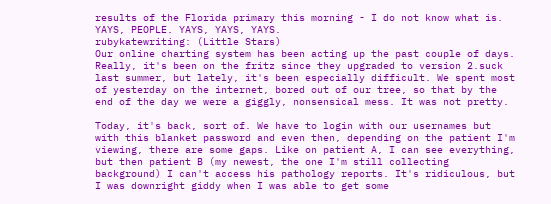results of the Florida primary this morning - I do not know what is. YAYS, PEOPLE. YAYS, YAYS, YAYS.
rubykatewriting: (Little Stars)
Our online charting system has been acting up the past couple of days. Really, it's been on the fritz since they upgraded to version 2.suck last summer, but lately, it's been especially difficult. We spent most of yesterday on the internet, bored out of our tree, so that by the end of the day we were a giggly, nonsensical mess. It was not pretty.

Today, it's back, sort of. We have to login with our usernames but with this blanket password and even then, depending on the patient I'm viewing, there are some gaps. Like on patient A, I can see everything, but then patient B (my newest, the one I'm still collecting background) I can't access his pathology reports. It's ridiculous, but I was downright giddy when I was able to get some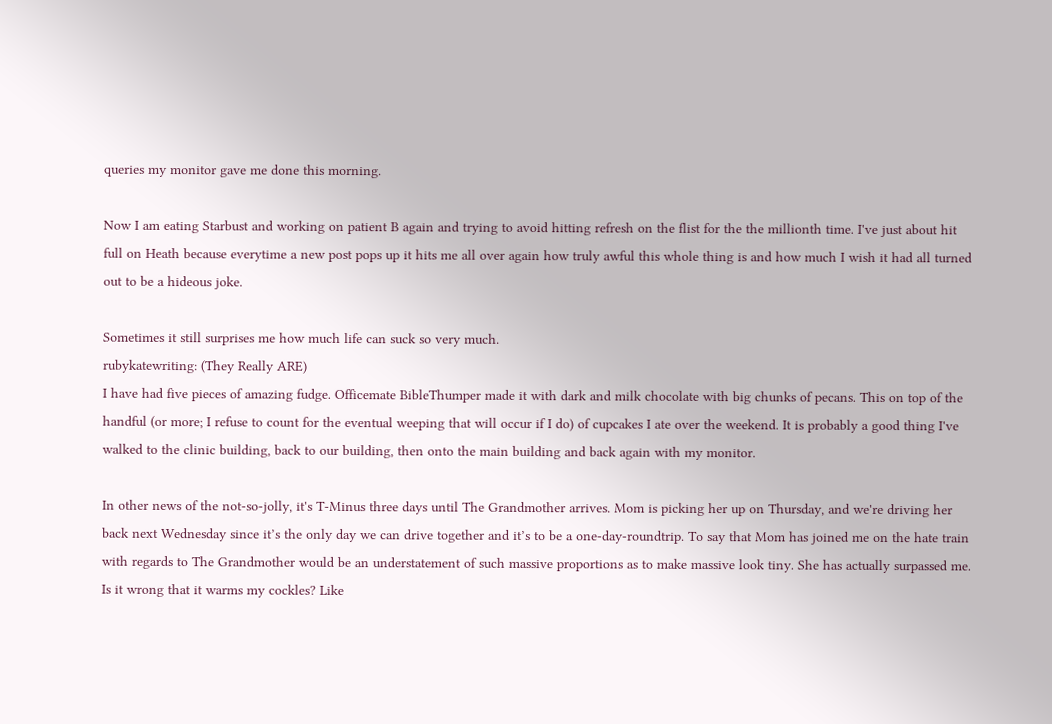queries my monitor gave me done this morning.

Now I am eating Starbust and working on patient B again and trying to avoid hitting refresh on the flist for the the millionth time. I've just about hit full on Heath because everytime a new post pops up it hits me all over again how truly awful this whole thing is and how much I wish it had all turned out to be a hideous joke.

Sometimes it still surprises me how much life can suck so very much.
rubykatewriting: (They Really ARE)
I have had five pieces of amazing fudge. Officemate BibleThumper made it with dark and milk chocolate with big chunks of pecans. This on top of the handful (or more; I refuse to count for the eventual weeping that will occur if I do) of cupcakes I ate over the weekend. It is probably a good thing I've walked to the clinic building, back to our building, then onto the main building and back again with my monitor.

In other news of the not-so-jolly, it's T-Minus three days until The Grandmother arrives. Mom is picking her up on Thursday, and we're driving her back next Wednesday since it’s the only day we can drive together and it’s to be a one-day-roundtrip. To say that Mom has joined me on the hate train with regards to The Grandmother would be an understatement of such massive proportions as to make massive look tiny. She has actually surpassed me. Is it wrong that it warms my cockles? Like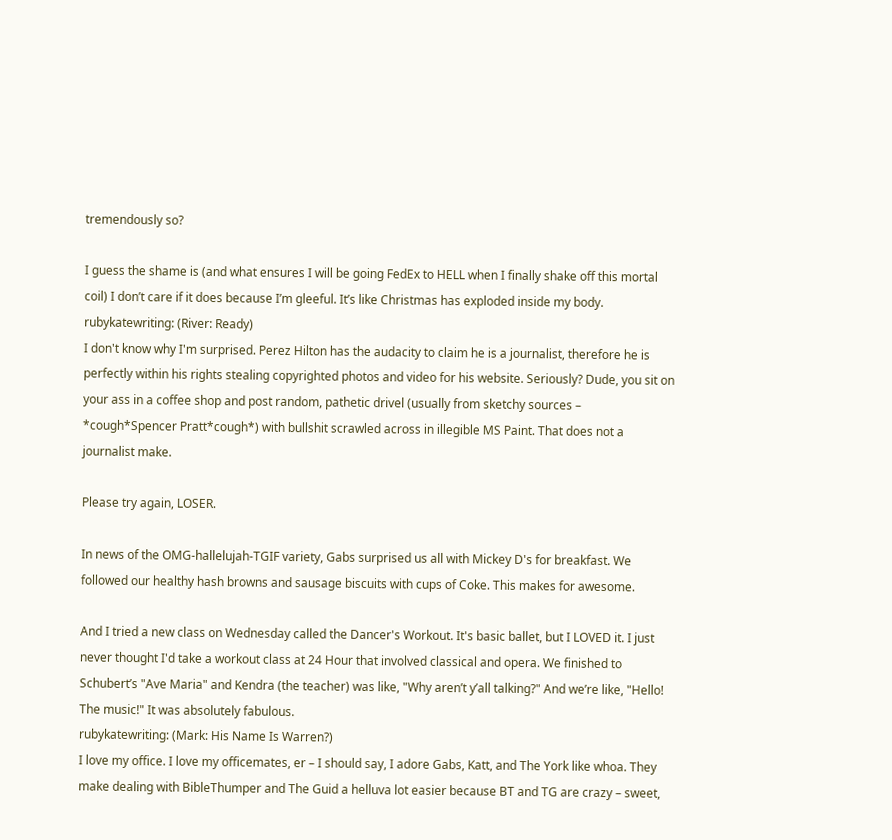tremendously so?

I guess the shame is (and what ensures I will be going FedEx to HELL when I finally shake off this mortal coil) I don’t care if it does because I’m gleeful. It’s like Christmas has exploded inside my body.
rubykatewriting: (River: Ready)
I don't know why I'm surprised. Perez Hilton has the audacity to claim he is a journalist, therefore he is perfectly within his rights stealing copyrighted photos and video for his website. Seriously? Dude, you sit on your ass in a coffee shop and post random, pathetic drivel (usually from sketchy sources – *cough*Spencer Pratt*cough*) with bullshit scrawled across in illegible MS Paint. That does not a journalist make.

Please try again, LOSER.

In news of the OMG-hallelujah-TGIF variety, Gabs surprised us all with Mickey D's for breakfast. We followed our healthy hash browns and sausage biscuits with cups of Coke. This makes for awesome.

And I tried a new class on Wednesday called the Dancer's Workout. It's basic ballet, but I LOVED it. I just never thought I'd take a workout class at 24 Hour that involved classical and opera. We finished to Schubert’s "Ave Maria" and Kendra (the teacher) was like, "Why aren’t y’all talking?" And we’re like, "Hello! The music!" It was absolutely fabulous.
rubykatewriting: (Mark: His Name Is Warren?)
I love my office. I love my officemates, er – I should say, I adore Gabs, Katt, and The York like whoa. They make dealing with BibleThumper and The Guid a helluva lot easier because BT and TG are crazy – sweet,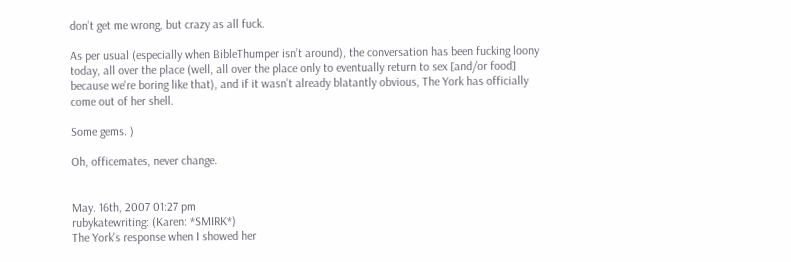don’t get me wrong, but crazy as all fuck.

As per usual (especially when BibleThumper isn’t around), the conversation has been fucking loony today, all over the place (well, all over the place only to eventually return to sex [and/or food] because we're boring like that), and if it wasn’t already blatantly obvious, The York has officially come out of her shell.

Some gems. )

Oh, officemates, never change.


May. 16th, 2007 01:27 pm
rubykatewriting: (Karen: *SMIRK*)
The York's response when I showed her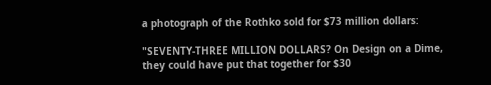a photograph of the Rothko sold for $73 million dollars:

"SEVENTY-THREE MILLION DOLLARS? On Design on a Dime, they could have put that together for $30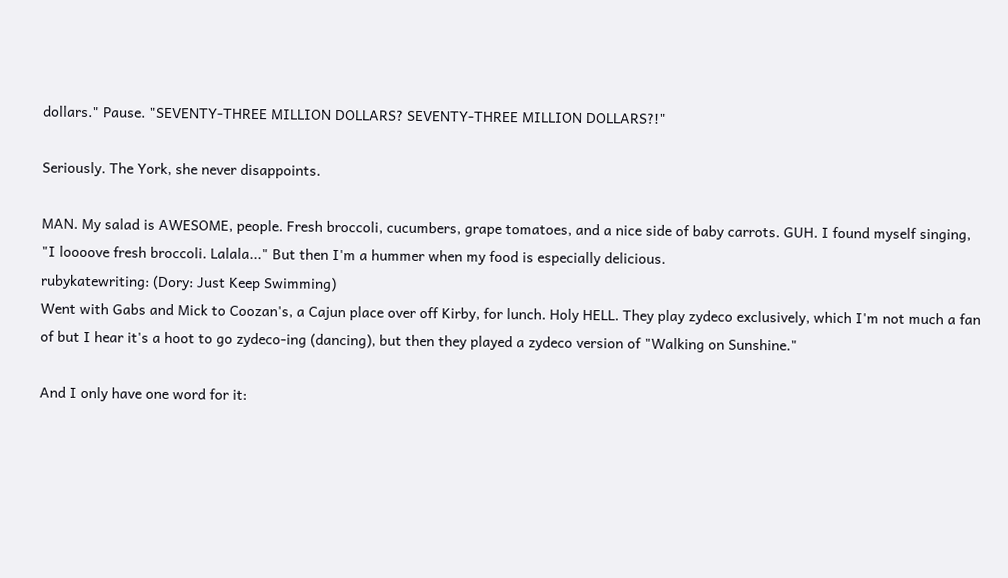dollars." Pause. "SEVENTY-THREE MILLION DOLLARS? SEVENTY-THREE MILLION DOLLARS?!"

Seriously. The York, she never disappoints.

MAN. My salad is AWESOME, people. Fresh broccoli, cucumbers, grape tomatoes, and a nice side of baby carrots. GUH. I found myself singing, "I loooove fresh broccoli. Lalala..." But then I'm a hummer when my food is especially delicious.
rubykatewriting: (Dory: Just Keep Swimming)
Went with Gabs and Mick to Coozan's, a Cajun place over off Kirby, for lunch. Holy HELL. They play zydeco exclusively, which I'm not much a fan of but I hear it's a hoot to go zydeco-ing (dancing), but then they played a zydeco version of "Walking on Sunshine."

And I only have one word for it: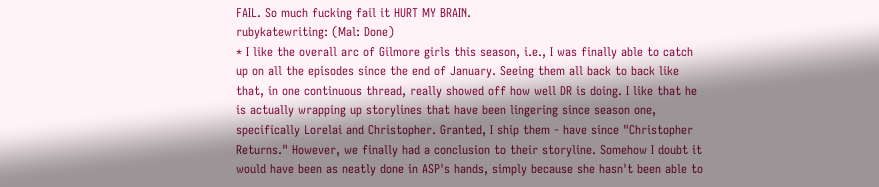FAIL. So much fucking fail it HURT MY BRAIN.
rubykatewriting: (Mal: Done)
* I like the overall arc of Gilmore girls this season, i.e., I was finally able to catch up on all the episodes since the end of January. Seeing them all back to back like that, in one continuous thread, really showed off how well DR is doing. I like that he is actually wrapping up storylines that have been lingering since season one, specifically Lorelai and Christopher. Granted, I ship them - have since "Christopher Returns." However, we finally had a conclusion to their storyline. Somehow I doubt it would have been as neatly done in ASP's hands, simply because she hasn't been able to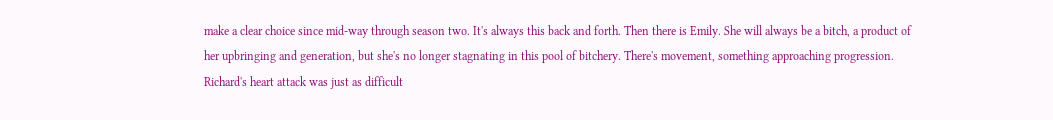make a clear choice since mid-way through season two. It's always this back and forth. Then there is Emily. She will always be a bitch, a product of her upbringing and generation, but she's no longer stagnating in this pool of bitchery. There's movement, something approaching progression. Richard's heart attack was just as difficult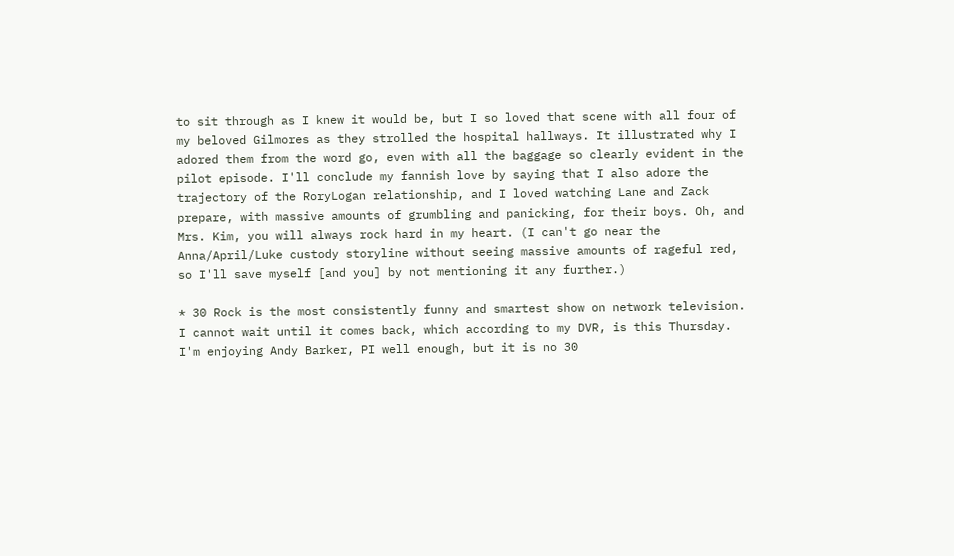to sit through as I knew it would be, but I so loved that scene with all four of my beloved Gilmores as they strolled the hospital hallways. It illustrated why I adored them from the word go, even with all the baggage so clearly evident in the pilot episode. I'll conclude my fannish love by saying that I also adore the trajectory of the RoryLogan relationship, and I loved watching Lane and Zack prepare, with massive amounts of grumbling and panicking, for their boys. Oh, and Mrs. Kim, you will always rock hard in my heart. (I can't go near the Anna/April/Luke custody storyline without seeing massive amounts of rageful red, so I'll save myself [and you] by not mentioning it any further.)

* 30 Rock is the most consistently funny and smartest show on network television. I cannot wait until it comes back, which according to my DVR, is this Thursday. I'm enjoying Andy Barker, PI well enough, but it is no 30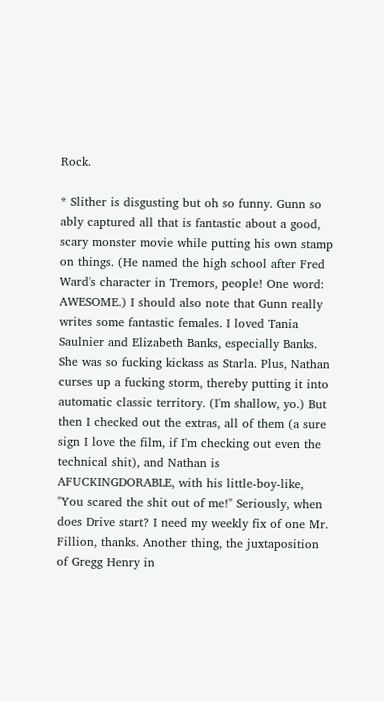Rock.

* Slither is disgusting but oh so funny. Gunn so ably captured all that is fantastic about a good, scary monster movie while putting his own stamp on things. (He named the high school after Fred Ward's character in Tremors, people! One word: AWESOME.) I should also note that Gunn really writes some fantastic females. I loved Tania Saulnier and Elizabeth Banks, especially Banks. She was so fucking kickass as Starla. Plus, Nathan curses up a fucking storm, thereby putting it into automatic classic territory. (I'm shallow, yo.) But then I checked out the extras, all of them (a sure sign I love the film, if I'm checking out even the technical shit), and Nathan is AFUCKINGDORABLE, with his little-boy-like, "You scared the shit out of me!" Seriously, when does Drive start? I need my weekly fix of one Mr. Fillion, thanks. Another thing, the juxtaposition of Gregg Henry in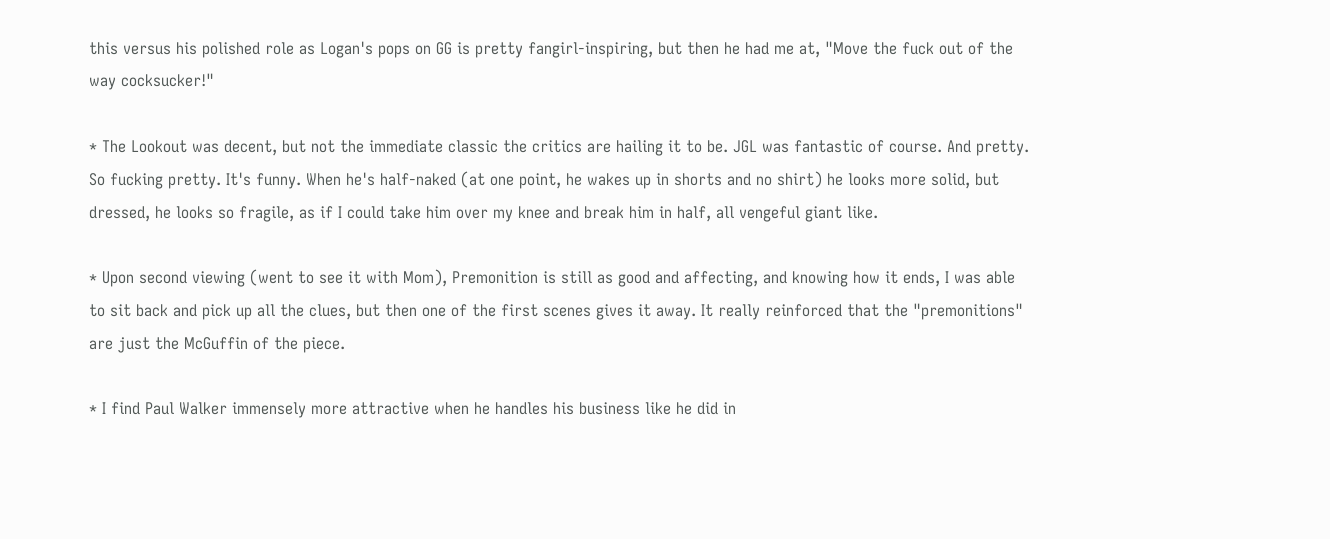this versus his polished role as Logan's pops on GG is pretty fangirl-inspiring, but then he had me at, "Move the fuck out of the way cocksucker!"

* The Lookout was decent, but not the immediate classic the critics are hailing it to be. JGL was fantastic of course. And pretty. So fucking pretty. It's funny. When he's half-naked (at one point, he wakes up in shorts and no shirt) he looks more solid, but dressed, he looks so fragile, as if I could take him over my knee and break him in half, all vengeful giant like.

* Upon second viewing (went to see it with Mom), Premonition is still as good and affecting, and knowing how it ends, I was able to sit back and pick up all the clues, but then one of the first scenes gives it away. It really reinforced that the "premonitions" are just the McGuffin of the piece.

* I find Paul Walker immensely more attractive when he handles his business like he did in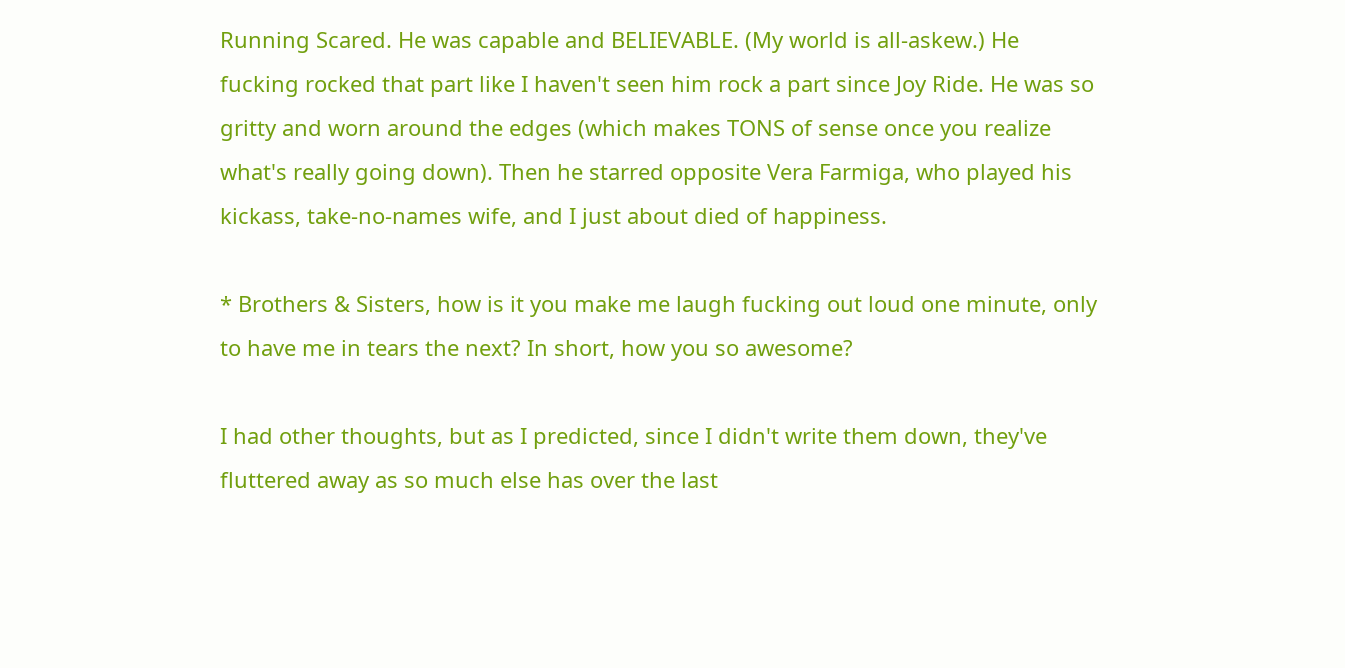Running Scared. He was capable and BELIEVABLE. (My world is all-askew.) He fucking rocked that part like I haven't seen him rock a part since Joy Ride. He was so gritty and worn around the edges (which makes TONS of sense once you realize what's really going down). Then he starred opposite Vera Farmiga, who played his kickass, take-no-names wife, and I just about died of happiness.

* Brothers & Sisters, how is it you make me laugh fucking out loud one minute, only to have me in tears the next? In short, how you so awesome?

I had other thoughts, but as I predicted, since I didn't write them down, they've fluttered away as so much else has over the last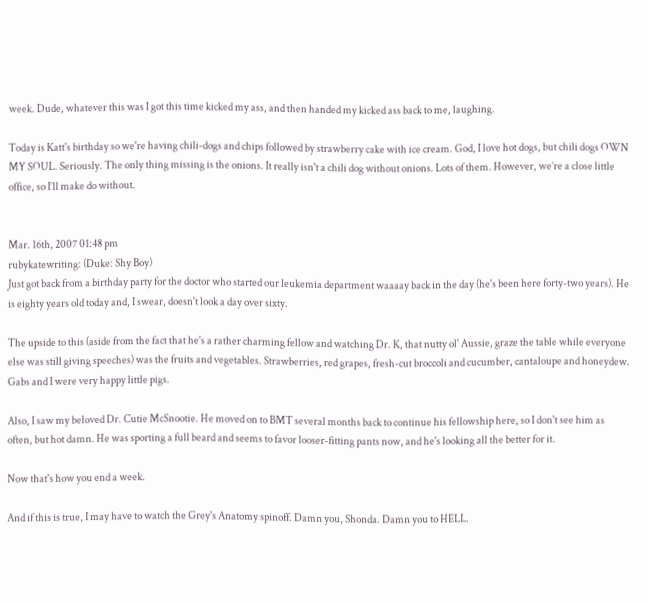week. Dude, whatever this was I got this time kicked my ass, and then handed my kicked ass back to me, laughing.

Today is Katt's birthday so we're having chili-dogs and chips followed by strawberry cake with ice cream. God, I love hot dogs, but chili dogs OWN MY SOUL. Seriously. The only thing missing is the onions. It really isn't a chili dog without onions. Lots of them. However, we’re a close little office, so I’ll make do without.


Mar. 16th, 2007 01:48 pm
rubykatewriting: (Duke: Shy Boy)
Just got back from a birthday party for the doctor who started our leukemia department waaaay back in the day (he's been here forty-two years). He is eighty years old today and, I swear, doesn't look a day over sixty.

The upside to this (aside from the fact that he's a rather charming fellow and watching Dr. K, that nutty ol' Aussie, graze the table while everyone else was still giving speeches) was the fruits and vegetables. Strawberries, red grapes, fresh-cut broccoli and cucumber, cantaloupe and honeydew. Gabs and I were very happy little pigs.

Also, I saw my beloved Dr. Cutie McSnootie. He moved on to BMT several months back to continue his fellowship here, so I don't see him as often, but hot damn. He was sporting a full beard and seems to favor looser-fitting pants now, and he's looking all the better for it.

Now that's how you end a week.

And if this is true, I may have to watch the Grey's Anatomy spinoff. Damn you, Shonda. Damn you to HELL.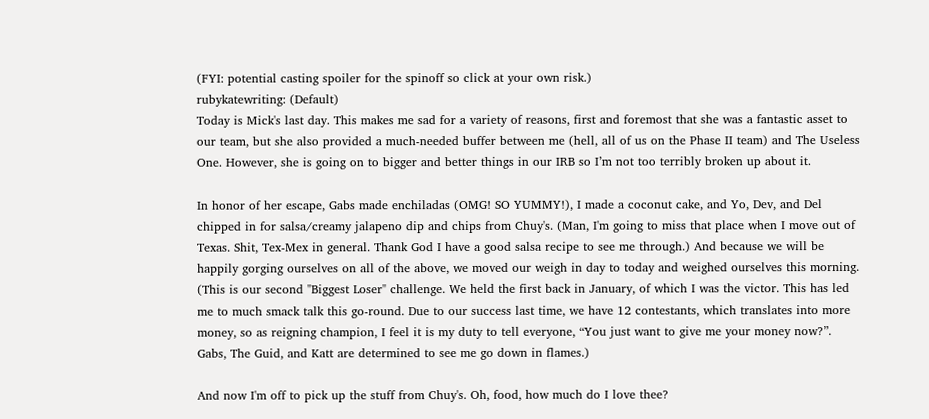(FYI: potential casting spoiler for the spinoff so click at your own risk.)
rubykatewriting: (Default)
Today is Mick's last day. This makes me sad for a variety of reasons, first and foremost that she was a fantastic asset to our team, but she also provided a much-needed buffer between me (hell, all of us on the Phase II team) and The Useless One. However, she is going on to bigger and better things in our IRB so I’m not too terribly broken up about it.

In honor of her escape, Gabs made enchiladas (OMG! SO YUMMY!), I made a coconut cake, and Yo, Dev, and Del chipped in for salsa/creamy jalapeno dip and chips from Chuy's. (Man, I'm going to miss that place when I move out of Texas. Shit, Tex-Mex in general. Thank God I have a good salsa recipe to see me through.) And because we will be happily gorging ourselves on all of the above, we moved our weigh in day to today and weighed ourselves this morning. (This is our second "Biggest Loser" challenge. We held the first back in January, of which I was the victor. This has led me to much smack talk this go-round. Due to our success last time, we have 12 contestants, which translates into more money, so as reigning champion, I feel it is my duty to tell everyone, “You just want to give me your money now?”. Gabs, The Guid, and Katt are determined to see me go down in flames.)

And now I'm off to pick up the stuff from Chuy's. Oh, food, how much do I love thee?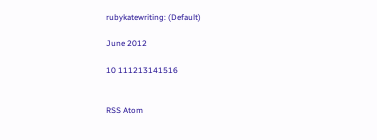rubykatewriting: (Default)

June 2012

10 111213141516


RSS Atom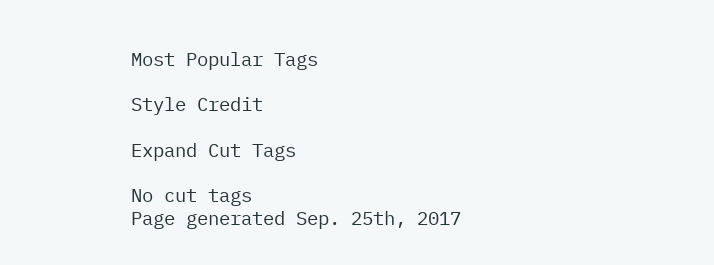Most Popular Tags

Style Credit

Expand Cut Tags

No cut tags
Page generated Sep. 25th, 2017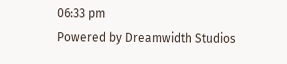06:33 pm
Powered by Dreamwidth Studios